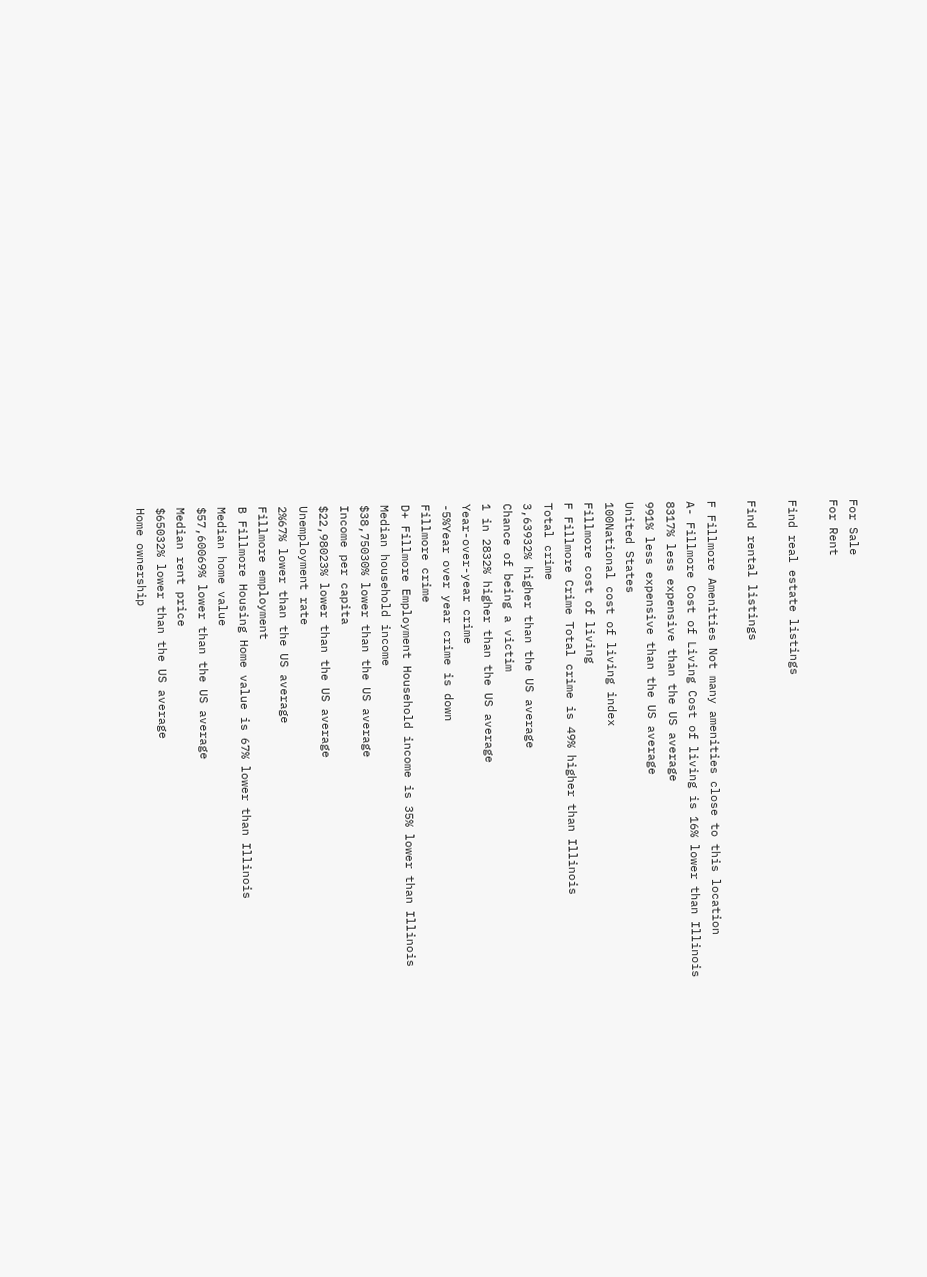For Sale
For Rent

Find real estate listings

Find rental listings

F Fillmore Amenities Not many amenities close to this location
A- Fillmore Cost of Living Cost of living is 16% lower than Illinois
8317% less expensive than the US average
991% less expensive than the US average
United States
100National cost of living index
Fillmore cost of living
F Fillmore Crime Total crime is 49% higher than Illinois
Total crime
3,63932% higher than the US average
Chance of being a victim
1 in 2832% higher than the US average
Year-over-year crime
-5%Year over year crime is down
Fillmore crime
D+ Fillmore Employment Household income is 35% lower than Illinois
Median household income
$38,75030% lower than the US average
Income per capita
$22,98023% lower than the US average
Unemployment rate
2%67% lower than the US average
Fillmore employment
B Fillmore Housing Home value is 67% lower than Illinois
Median home value
$57,60069% lower than the US average
Median rent price
$65032% lower than the US average
Home ownership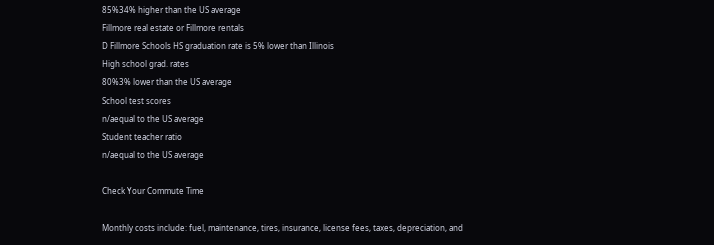85%34% higher than the US average
Fillmore real estate or Fillmore rentals
D Fillmore Schools HS graduation rate is 5% lower than Illinois
High school grad. rates
80%3% lower than the US average
School test scores
n/aequal to the US average
Student teacher ratio
n/aequal to the US average

Check Your Commute Time

Monthly costs include: fuel, maintenance, tires, insurance, license fees, taxes, depreciation, and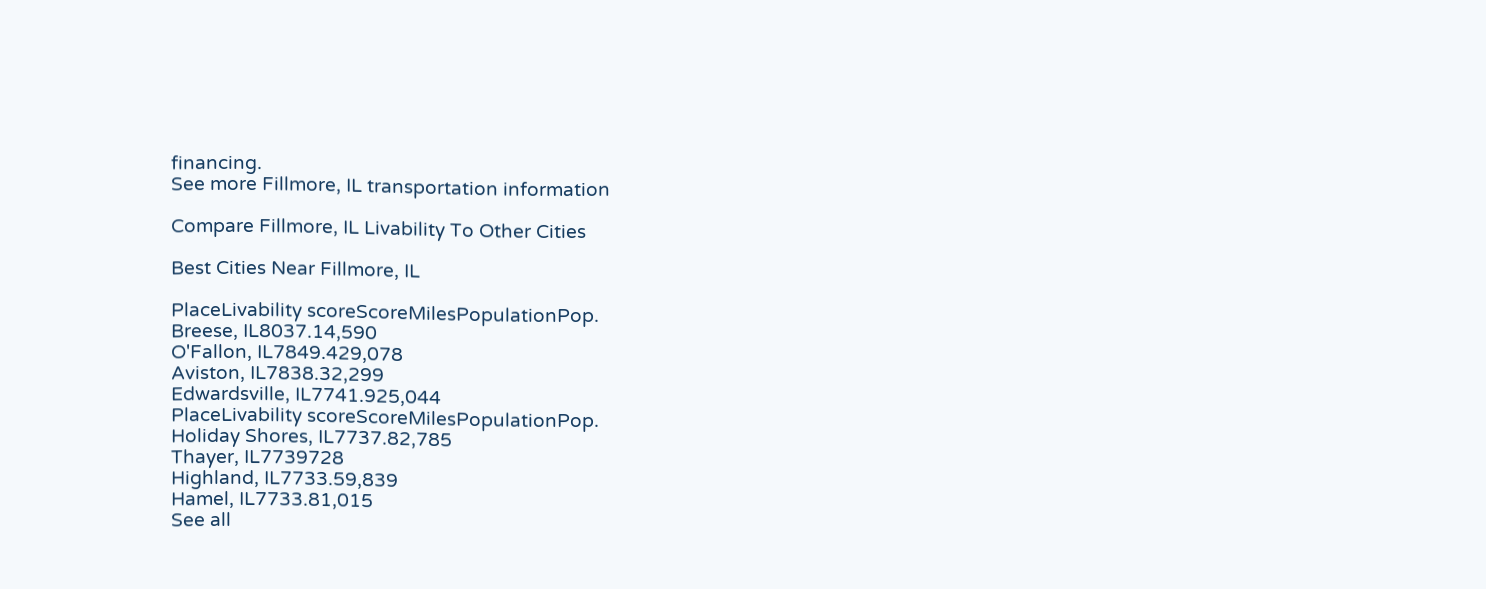financing.
See more Fillmore, IL transportation information

Compare Fillmore, IL Livability To Other Cities

Best Cities Near Fillmore, IL

PlaceLivability scoreScoreMilesPopulationPop.
Breese, IL8037.14,590
O'Fallon, IL7849.429,078
Aviston, IL7838.32,299
Edwardsville, IL7741.925,044
PlaceLivability scoreScoreMilesPopulationPop.
Holiday Shores, IL7737.82,785
Thayer, IL7739728
Highland, IL7733.59,839
Hamel, IL7733.81,015
See all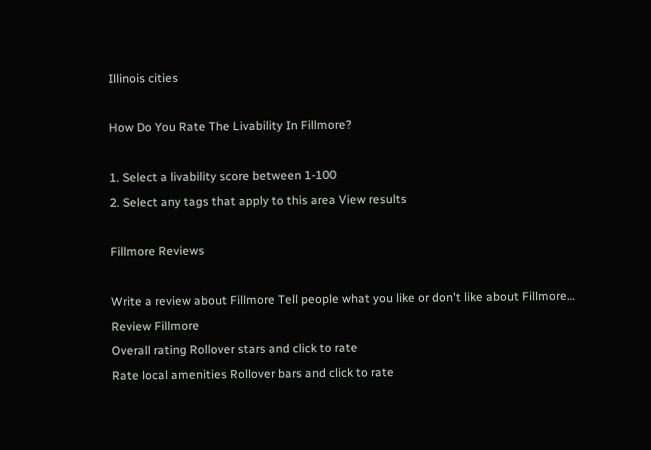Illinois cities

How Do You Rate The Livability In Fillmore?

1. Select a livability score between 1-100
2. Select any tags that apply to this area View results

Fillmore Reviews

Write a review about Fillmore Tell people what you like or don't like about Fillmore…
Review Fillmore
Overall rating Rollover stars and click to rate
Rate local amenities Rollover bars and click to rate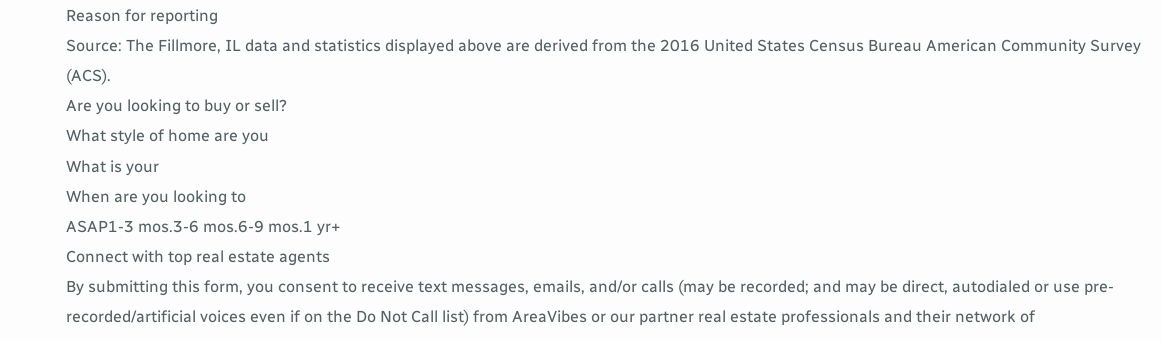Reason for reporting
Source: The Fillmore, IL data and statistics displayed above are derived from the 2016 United States Census Bureau American Community Survey (ACS).
Are you looking to buy or sell?
What style of home are you
What is your
When are you looking to
ASAP1-3 mos.3-6 mos.6-9 mos.1 yr+
Connect with top real estate agents
By submitting this form, you consent to receive text messages, emails, and/or calls (may be recorded; and may be direct, autodialed or use pre-recorded/artificial voices even if on the Do Not Call list) from AreaVibes or our partner real estate professionals and their network of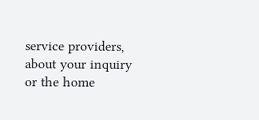service providers, about your inquiry or the home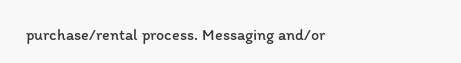purchase/rental process. Messaging and/or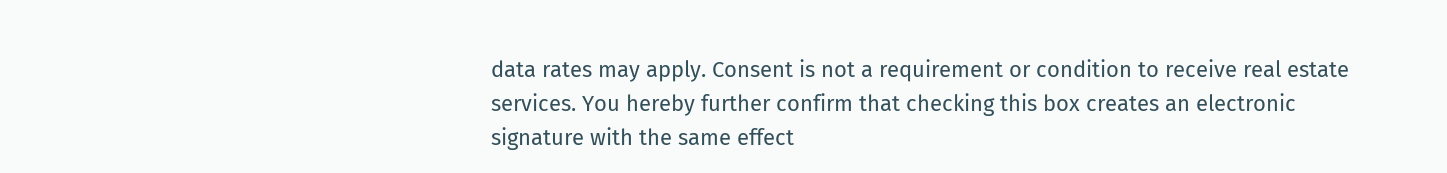data rates may apply. Consent is not a requirement or condition to receive real estate services. You hereby further confirm that checking this box creates an electronic signature with the same effect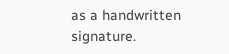as a handwritten signature.